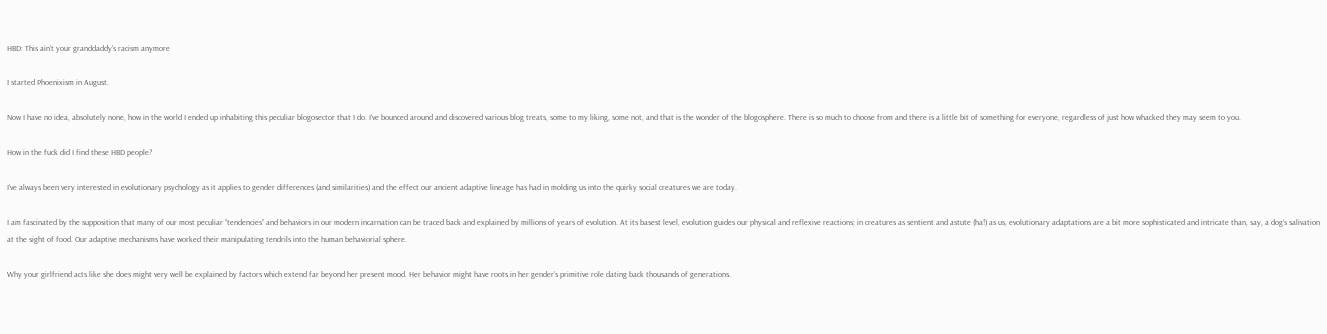HBD: This ain’t your granddaddy’s racism anymore

I started Phoenixism in August.

Now I have no idea, absolutely none, how in the world I ended up inhabiting this peculiar blogosector that I do. I’ve bounced around and discovered various blog treats, some to my liking, some not, and that is the wonder of the blogosphere. There is so much to choose from and there is a little bit of something for everyone, regardless of just how whacked they may seem to you.

How in the fuck did I find these HBD people?

I’ve always been very interested in evolutionary psychology as it applies to gender differences (and similarities) and the effect our ancient adaptive lineage has had in molding us into the quirky social creatures we are today.

I am fascinated by the supposition that many of our most peculiar “tendencies” and behaviors in our modern incarnation can be traced back and explained by millions of years of evolution. At its basest level, evolution guides our physical and reflexive reactions; in creatures as sentient and astute (ha!) as us, evolutionary adaptations are a bit more sophisticated and intricate than, say, a dog’s salivation at the sight of food. Our adaptive mechanisms have worked their manipulating tendrils into the human behaviorial sphere.

Why your girlfriend acts like she does might very well be explained by factors which extend far beyond her present mood. Her behavior might have roots in her gender’s primitive role dating back thousands of generations.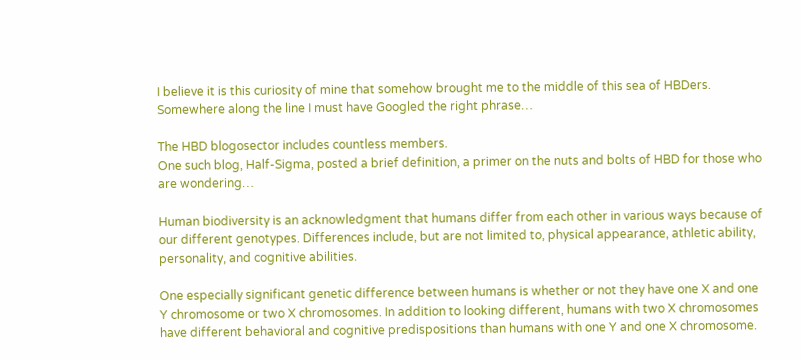I believe it is this curiosity of mine that somehow brought me to the middle of this sea of HBDers. Somewhere along the line I must have Googled the right phrase…

The HBD blogosector includes countless members.
One such blog, Half-Sigma, posted a brief definition, a primer on the nuts and bolts of HBD for those who are wondering…

Human biodiversity is an acknowledgment that humans differ from each other in various ways because of our different genotypes. Differences include, but are not limited to, physical appearance, athletic ability, personality, and cognitive abilities.

One especially significant genetic difference between humans is whether or not they have one X and one Y chromosome or two X chromosomes. In addition to looking different, humans with two X chromosomes have different behavioral and cognitive predispositions than humans with one Y and one X chromosome.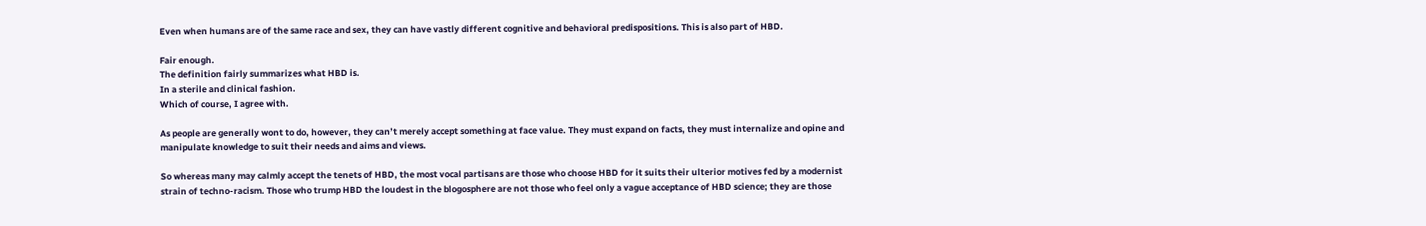Even when humans are of the same race and sex, they can have vastly different cognitive and behavioral predispositions. This is also part of HBD.

Fair enough.
The definition fairly summarizes what HBD is.
In a sterile and clinical fashion.
Which of course, I agree with.

As people are generally wont to do, however, they can’t merely accept something at face value. They must expand on facts, they must internalize and opine and manipulate knowledge to suit their needs and aims and views.

So whereas many may calmly accept the tenets of HBD, the most vocal partisans are those who choose HBD for it suits their ulterior motives fed by a modernist strain of techno-racism. Those who trump HBD the loudest in the blogosphere are not those who feel only a vague acceptance of HBD science; they are those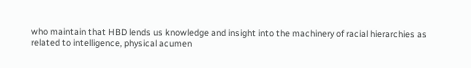who maintain that HBD lends us knowledge and insight into the machinery of racial hierarchies as related to intelligence, physical acumen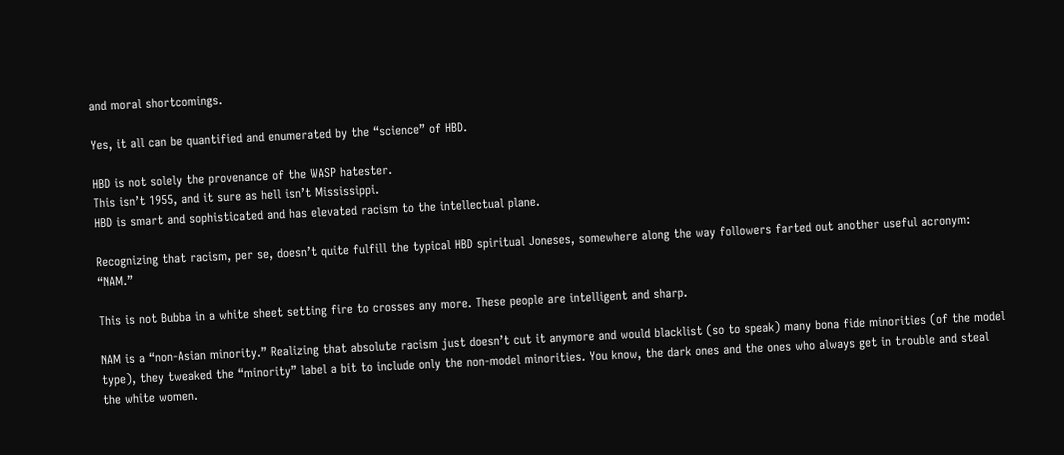and moral shortcomings.

Yes, it all can be quantified and enumerated by the “science” of HBD.

HBD is not solely the provenance of the WASP hatester.
This isn’t 1955, and it sure as hell isn’t Mississippi.
HBD is smart and sophisticated and has elevated racism to the intellectual plane.

Recognizing that racism, per se, doesn’t quite fulfill the typical HBD spiritual Joneses, somewhere along the way followers farted out another useful acronym: “NAM.”

This is not Bubba in a white sheet setting fire to crosses any more. These people are intelligent and sharp.

NAM is a “non-Asian minority.” Realizing that absolute racism just doesn’t cut it anymore and would blacklist (so to speak) many bona fide minorities (of the model type), they tweaked the “minority” label a bit to include only the non-model minorities. You know, the dark ones and the ones who always get in trouble and steal the white women.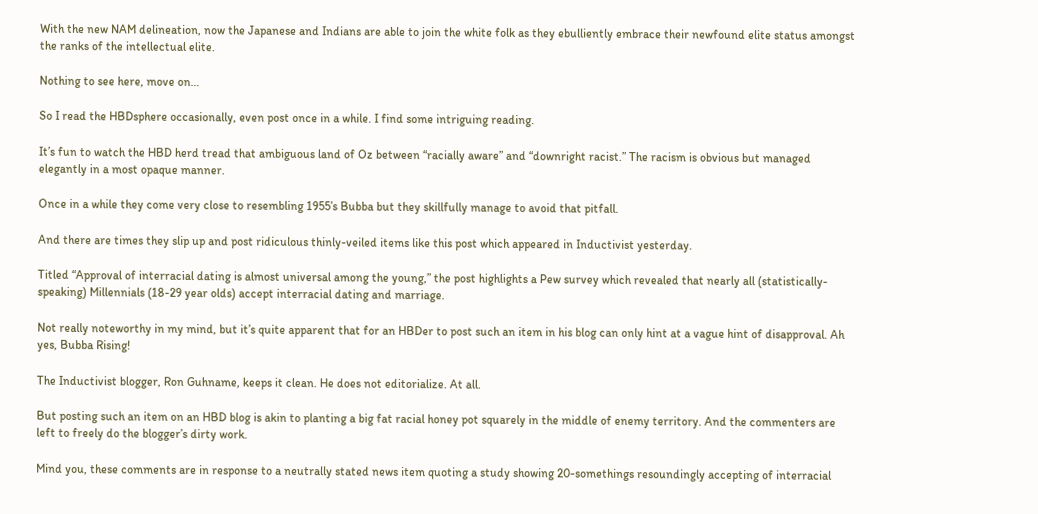With the new NAM delineation, now the Japanese and Indians are able to join the white folk as they ebulliently embrace their newfound elite status amongst the ranks of the intellectual elite.

Nothing to see here, move on…

So I read the HBDsphere occasionally, even post once in a while. I find some intriguing reading.

It’s fun to watch the HBD herd tread that ambiguous land of Oz between “racially aware” and “downright racist.” The racism is obvious but managed elegantly in a most opaque manner.

Once in a while they come very close to resembling 1955’s Bubba but they skillfully manage to avoid that pitfall.

And there are times they slip up and post ridiculous thinly-veiled items like this post which appeared in Inductivist yesterday.

Titled “Approval of interracial dating is almost universal among the young,” the post highlights a Pew survey which revealed that nearly all (statistically-speaking) Millennials (18-29 year olds) accept interracial dating and marriage.

Not really noteworthy in my mind, but it’s quite apparent that for an HBDer to post such an item in his blog can only hint at a vague hint of disapproval. Ah yes, Bubba Rising!

The Inductivist blogger, Ron Guhname, keeps it clean. He does not editorialize. At all.

But posting such an item on an HBD blog is akin to planting a big fat racial honey pot squarely in the middle of enemy territory. And the commenters are left to freely do the blogger’s dirty work.

Mind you, these comments are in response to a neutrally stated news item quoting a study showing 20-somethings resoundingly accepting of interracial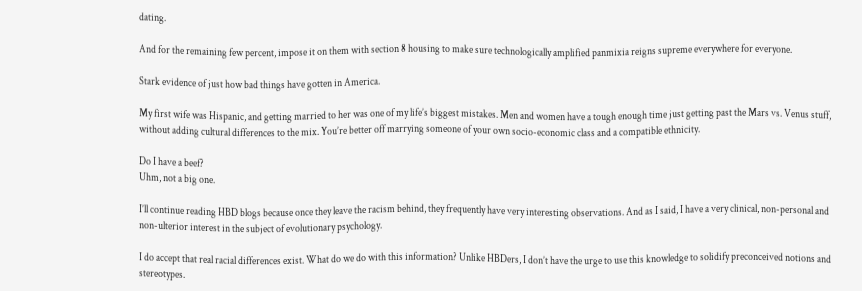dating.

And for the remaining few percent, impose it on them with section 8 housing to make sure technologically amplified panmixia reigns supreme everywhere for everyone.

Stark evidence of just how bad things have gotten in America.

My first wife was Hispanic, and getting married to her was one of my life’s biggest mistakes. Men and women have a tough enough time just getting past the Mars vs. Venus stuff, without adding cultural differences to the mix. You’re better off marrying someone of your own socio-economic class and a compatible ethnicity.

Do I have a beef?
Uhm, not a big one.

I’ll continue reading HBD blogs because once they leave the racism behind, they frequently have very interesting observations. And as I said, I have a very clinical, non-personal and non-ulterior interest in the subject of evolutionary psychology.

I do accept that real racial differences exist. What do we do with this information? Unlike HBDers, I don’t have the urge to use this knowledge to solidify preconceived notions and stereotypes.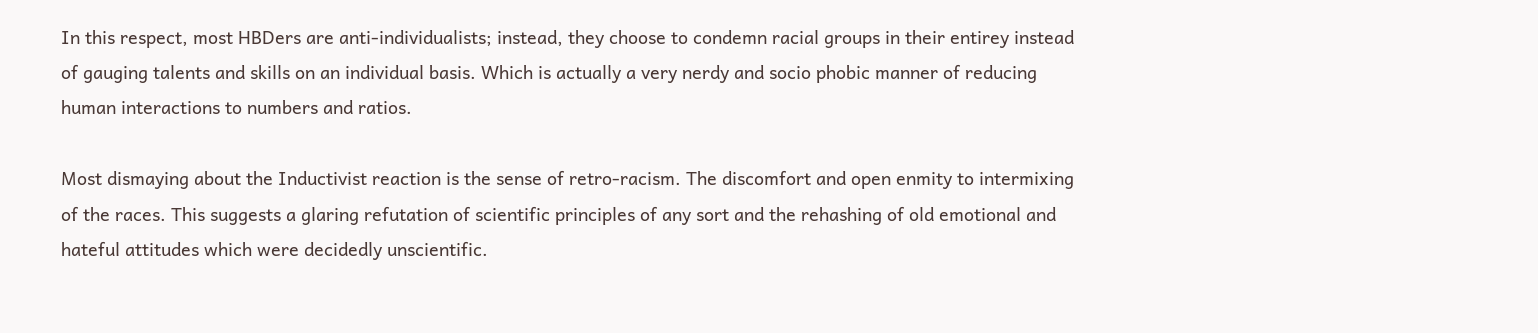In this respect, most HBDers are anti-individualists; instead, they choose to condemn racial groups in their entirey instead of gauging talents and skills on an individual basis. Which is actually a very nerdy and socio phobic manner of reducing human interactions to numbers and ratios.

Most dismaying about the Inductivist reaction is the sense of retro-racism. The discomfort and open enmity to intermixing of the races. This suggests a glaring refutation of scientific principles of any sort and the rehashing of old emotional and hateful attitudes which were decidedly unscientific.